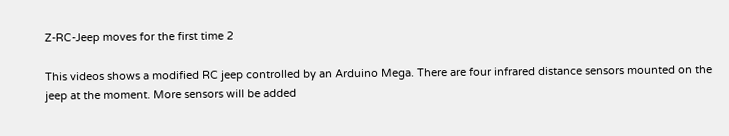Z-RC-Jeep moves for the first time 2

This videos shows a modified RC jeep controlled by an Arduino Mega. There are four infrared distance sensors mounted on the jeep at the moment. More sensors will be added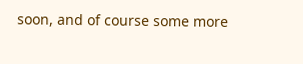soon, and of course some more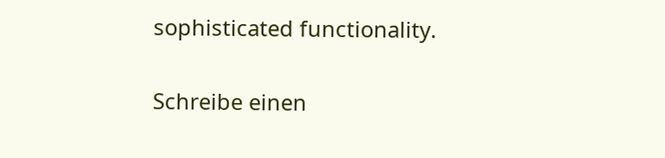sophisticated functionality.

Schreibe einen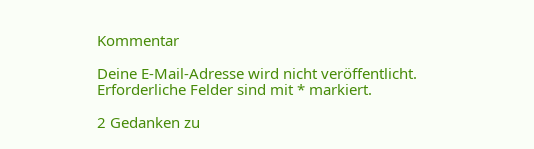Kommentar

Deine E-Mail-Adresse wird nicht veröffentlicht. Erforderliche Felder sind mit * markiert.

2 Gedanken zu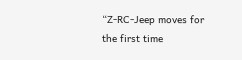“Z-RC-Jeep moves for the first time